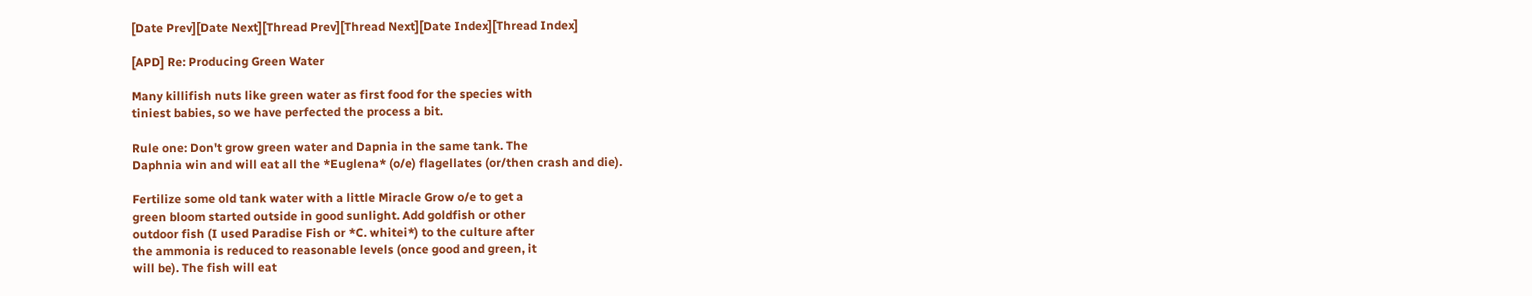[Date Prev][Date Next][Thread Prev][Thread Next][Date Index][Thread Index]

[APD] Re: Producing Green Water

Many killifish nuts like green water as first food for the species with
tiniest babies, so we have perfected the process a bit.

Rule one: Don't grow green water and Dapnia in the same tank. The
Daphnia win and will eat all the *Euglena* (o/e) flagellates (or/then crash and die).

Fertilize some old tank water with a little Miracle Grow o/e to get a
green bloom started outside in good sunlight. Add goldfish or other
outdoor fish (I used Paradise Fish or *C. whitei*) to the culture after
the ammonia is reduced to reasonable levels (once good and green, it
will be). The fish will eat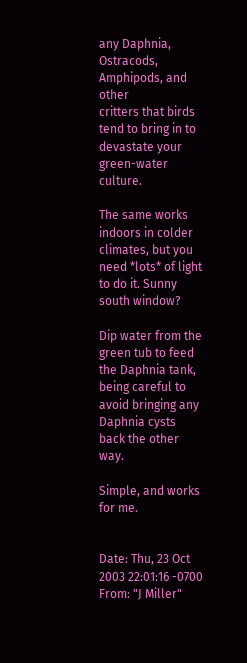any Daphnia, Ostracods, Amphipods, and other
critters that birds tend to bring in to devastate your green-water culture.

The same works indoors in colder climates, but you need *lots* of light
to do it. Sunny south window?

Dip water from the green tub to feed the Daphnia tank, being careful to
avoid bringing any Daphnia cysts back the other way.

Simple, and works for me.


Date: Thu, 23 Oct 2003 22:01:16 -0700 From: "J Miller"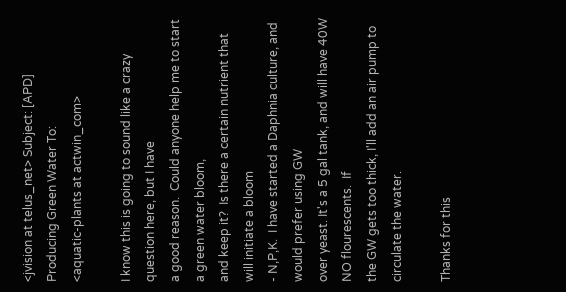<jvision at telus_net> Subject: [APD] Producing Green Water To:
<aquatic-plants at actwin_com>

I know this is going to sound like a crazy question here, but I have
a good reason.  Could anyone help me to start a green water bloom,
and keep it?  Is there a certain nutrient that will initiate a bloom
- N,P,K.  I have started a Daphnia culture, and would prefer using GW
over yeast. It's a 5 gal tank, and will have 40W NO flourescents.  If
the GW gets too thick, I'll add an air pump to circulate the water.

Thanks for this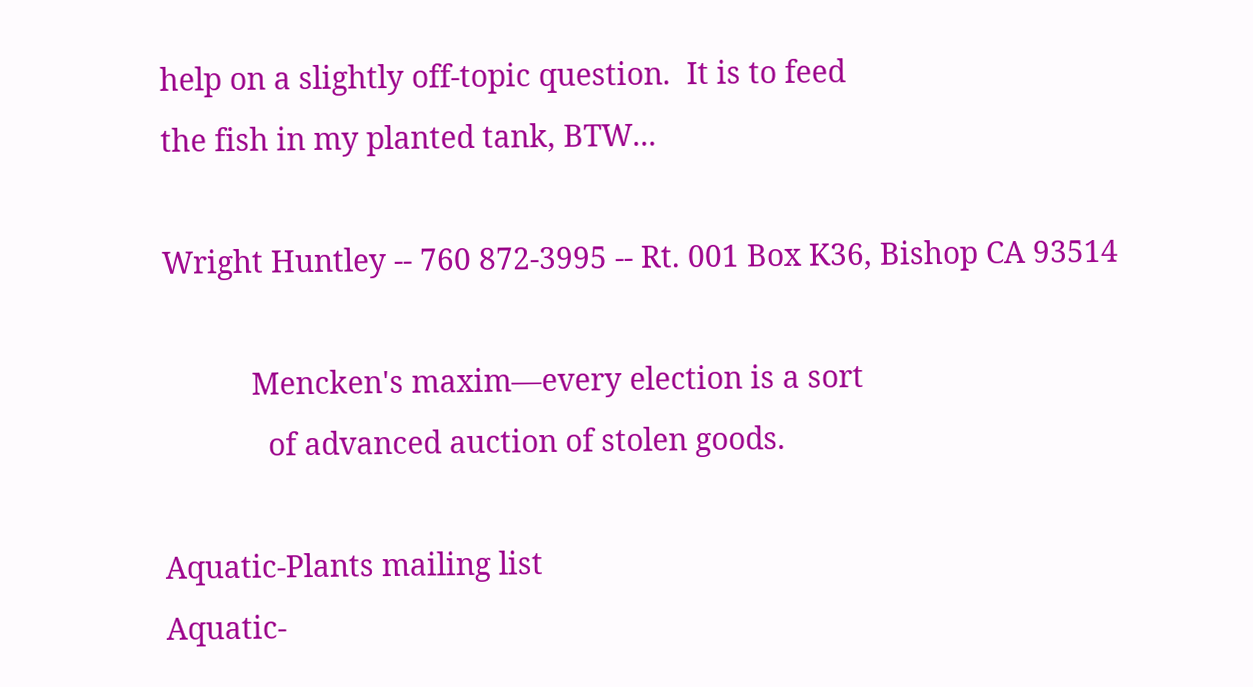help on a slightly off-topic question.  It is to feed
the fish in my planted tank, BTW...

Wright Huntley -- 760 872-3995 -- Rt. 001 Box K36, Bishop CA 93514

           Mencken's maxim—every election is a sort
             of advanced auction of stolen goods.

Aquatic-Plants mailing list
Aquatic-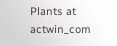Plants at actwin_com